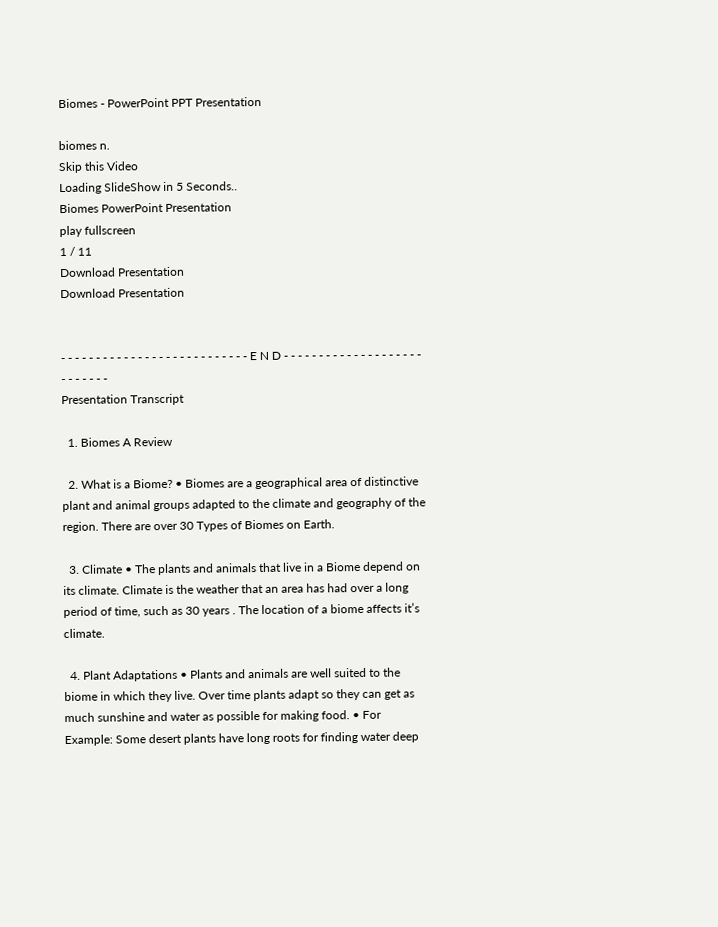Biomes - PowerPoint PPT Presentation

biomes n.
Skip this Video
Loading SlideShow in 5 Seconds..
Biomes PowerPoint Presentation
play fullscreen
1 / 11
Download Presentation
Download Presentation


- - - - - - - - - - - - - - - - - - - - - - - - - - - E N D - - - - - - - - - - - - - - - - - - - - - - - - - - -
Presentation Transcript

  1. Biomes A Review

  2. What is a Biome? • Biomes are a geographical area of distinctive plant and animal groups adapted to the climate and geography of the region. There are over 30 Types of Biomes on Earth.

  3. Climate • The plants and animals that live in a Biome depend on its climate. Climate is the weather that an area has had over a long period of time, such as 30 years . The location of a biome affects it’s climate.

  4. Plant Adaptations • Plants and animals are well suited to the biome in which they live. Over time plants adapt so they can get as much sunshine and water as possible for making food. • For Example: Some desert plants have long roots for finding water deep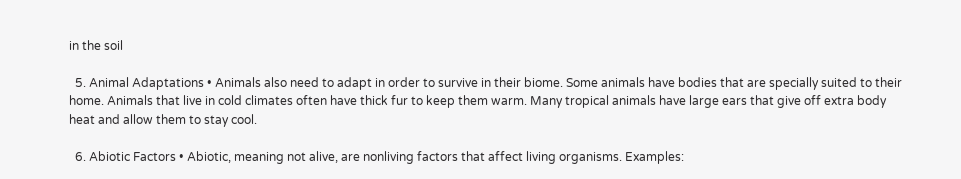in the soil

  5. Animal Adaptations • Animals also need to adapt in order to survive in their biome. Some animals have bodies that are specially suited to their home. Animals that live in cold climates often have thick fur to keep them warm. Many tropical animals have large ears that give off extra body heat and allow them to stay cool.

  6. Abiotic Factors • Abiotic, meaning not alive, are nonliving factors that affect living organisms. Examples: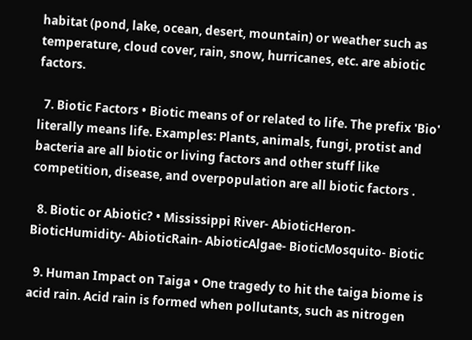habitat (pond, lake, ocean, desert, mountain) or weather such as temperature, cloud cover, rain, snow, hurricanes, etc. are abiotic factors.

  7. Biotic Factors • Biotic means of or related to life. The prefix 'Bio' literally means life. Examples: Plants, animals, fungi, protist and bacteria are all biotic or living factors and other stuff like competition, disease, and overpopulation are all biotic factors .

  8. Biotic or Abiotic? • Mississippi River- AbioticHeron- BioticHumidity- AbioticRain- AbioticAlgae- BioticMosquito- Biotic

  9. Human Impact on Taiga • One tragedy to hit the taiga biome is acid rain. Acid rain is formed when pollutants, such as nitrogen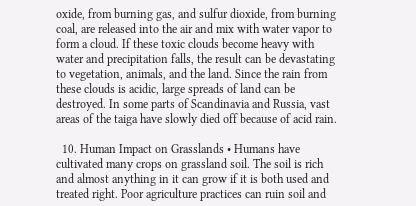oxide, from burning gas, and sulfur dioxide, from burning coal, are released into the air and mix with water vapor to form a cloud. If these toxic clouds become heavy with water and precipitation falls, the result can be devastating to vegetation, animals, and the land. Since the rain from these clouds is acidic, large spreads of land can be destroyed. In some parts of Scandinavia and Russia, vast areas of the taiga have slowly died off because of acid rain.

  10. Human Impact on Grasslands • Humans have cultivated many crops on grassland soil. The soil is rich and almost anything in it can grow if it is both used and treated right. Poor agriculture practices can ruin soil and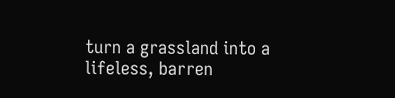turn a grassland into a lifeless, barren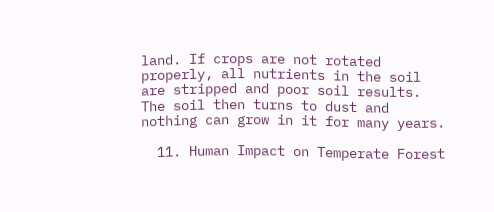land. If crops are not rotated properly, all nutrients in the soil are stripped and poor soil results. The soil then turns to dust and nothing can grow in it for many years.

  11. Human Impact on Temperate Forest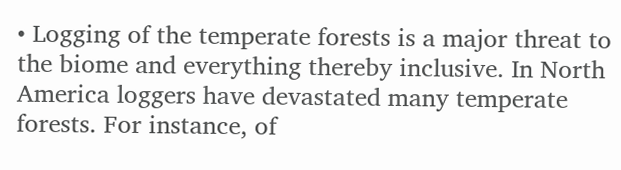• Logging of the temperate forests is a major threat to the biome and everything thereby inclusive. In North America loggers have devastated many temperate forests. For instance, of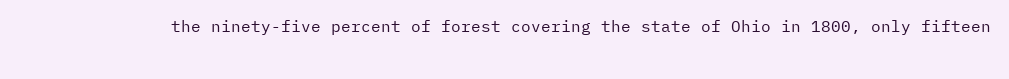the ninety-five percent of forest covering the state of Ohio in 1800, only fifteen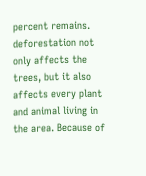percent remains. deforestation not only affects the trees, but it also affects every plant and animal living in the area. Because of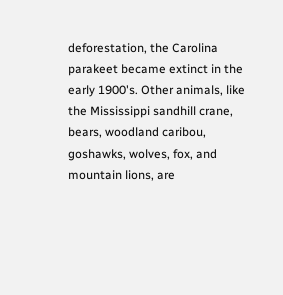deforestation, the Carolina parakeet became extinct in the early 1900's. Other animals, like the Mississippi sandhill crane, bears, woodland caribou, goshawks, wolves, fox, and mountain lions, are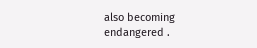also becoming endangered .